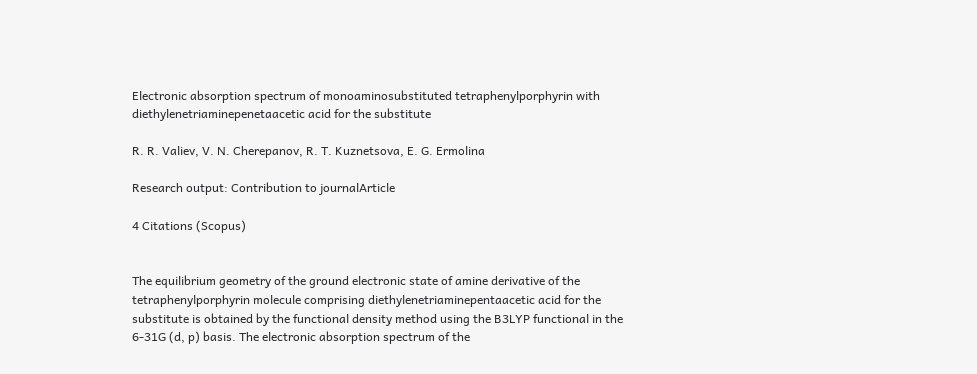Electronic absorption spectrum of monoaminosubstituted tetraphenylporphyrin with diethylenetriaminepenetaacetic acid for the substitute

R. R. Valiev, V. N. Cherepanov, R. T. Kuznetsova, E. G. Ermolina

Research output: Contribution to journalArticle

4 Citations (Scopus)


The equilibrium geometry of the ground electronic state of amine derivative of the tetraphenylporphyrin molecule comprising diethylenetriaminepentaacetic acid for the substitute is obtained by the functional density method using the B3LYP functional in the 6-31G (d, p) basis. The electronic absorption spectrum of the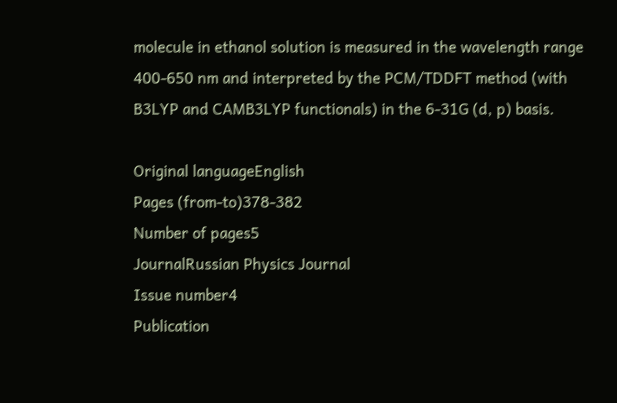molecule in ethanol solution is measured in the wavelength range 400-650 nm and interpreted by the PCM/TDDFT method (with B3LYP and CAMB3LYP functionals) in the 6-31G (d, p) basis.

Original languageEnglish
Pages (from-to)378-382
Number of pages5
JournalRussian Physics Journal
Issue number4
Publication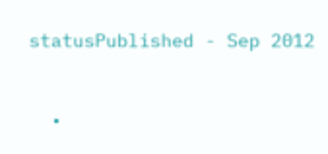statusPublished - Sep 2012



  •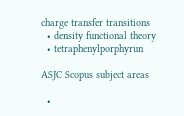charge transfer transitions
  • density functional theory
  • tetraphenylporphyrun

ASJC Scopus subject areas

  •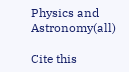Physics and Astronomy(all)

Cite this